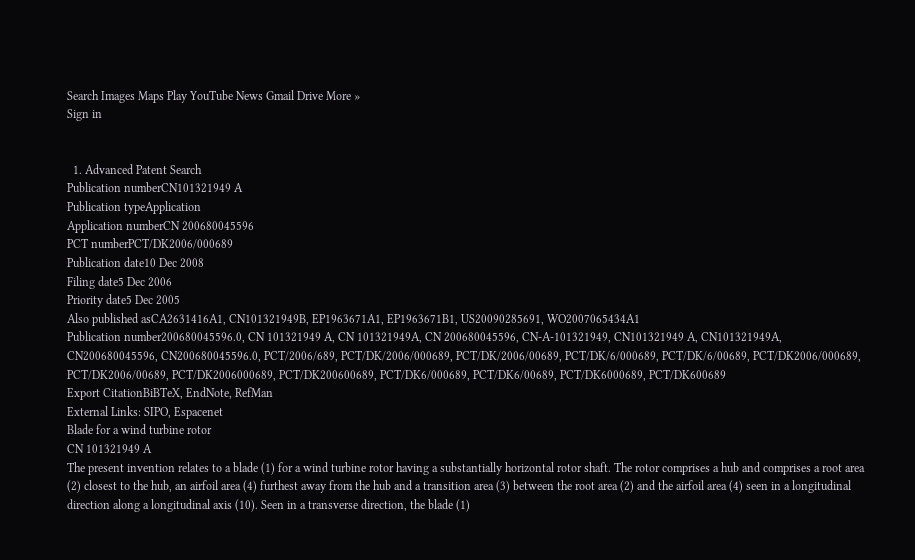Search Images Maps Play YouTube News Gmail Drive More »
Sign in


  1. Advanced Patent Search
Publication numberCN101321949 A
Publication typeApplication
Application numberCN 200680045596
PCT numberPCT/DK2006/000689
Publication date10 Dec 2008
Filing date5 Dec 2006
Priority date5 Dec 2005
Also published asCA2631416A1, CN101321949B, EP1963671A1, EP1963671B1, US20090285691, WO2007065434A1
Publication number200680045596.0, CN 101321949 A, CN 101321949A, CN 200680045596, CN-A-101321949, CN101321949 A, CN101321949A, CN200680045596, CN200680045596.0, PCT/2006/689, PCT/DK/2006/000689, PCT/DK/2006/00689, PCT/DK/6/000689, PCT/DK/6/00689, PCT/DK2006/000689, PCT/DK2006/00689, PCT/DK2006000689, PCT/DK200600689, PCT/DK6/000689, PCT/DK6/00689, PCT/DK6000689, PCT/DK600689
Export CitationBiBTeX, EndNote, RefMan
External Links: SIPO, Espacenet
Blade for a wind turbine rotor
CN 101321949 A
The present invention relates to a blade (1) for a wind turbine rotor having a substantially horizontal rotor shaft. The rotor comprises a hub and comprises a root area (2) closest to the hub, an airfoil area (4) furthest away from the hub and a transition area (3) between the root area (2) and the airfoil area (4) seen in a longitudinal direction along a longitudinal axis (10). Seen in a transverse direction, the blade (1)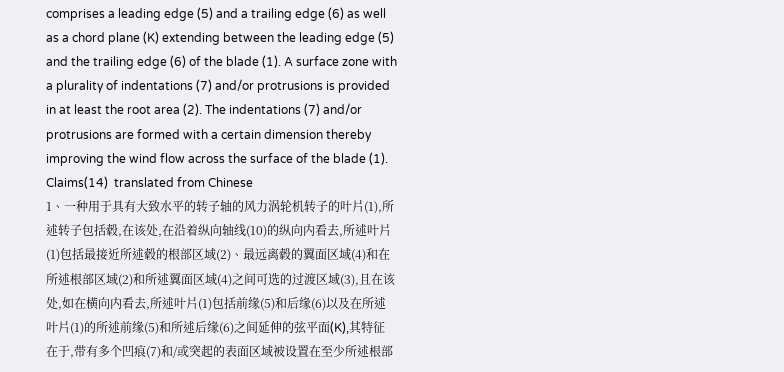comprises a leading edge (5) and a trailing edge (6) as well as a chord plane (K) extending between the leading edge (5) and the trailing edge (6) of the blade (1). A surface zone with a plurality of indentations (7) and/or protrusions is provided in at least the root area (2). The indentations (7) and/or protrusions are formed with a certain dimension thereby improving the wind flow across the surface of the blade (1).
Claims(14)  translated from Chinese
1、一种用于具有大致水平的转子轴的风力涡轮机转子的叶片(1),所述转子包括毂,在该处,在沿着纵向轴线(10)的纵向内看去,所述叶片(1)包括最接近所述毂的根部区域(2)、最远离毂的翼面区域(4)和在所述根部区域(2)和所述翼面区域(4)之间可选的过渡区域(3),且在该处,如在横向内看去,所述叶片(1)包括前缘(5)和后缘(6)以及在所述叶片(1)的所述前缘(5)和所述后缘(6)之间延伸的弦平面(K),其特征在于,带有多个凹痕(7)和/或突起的表面区域被设置在至少所述根部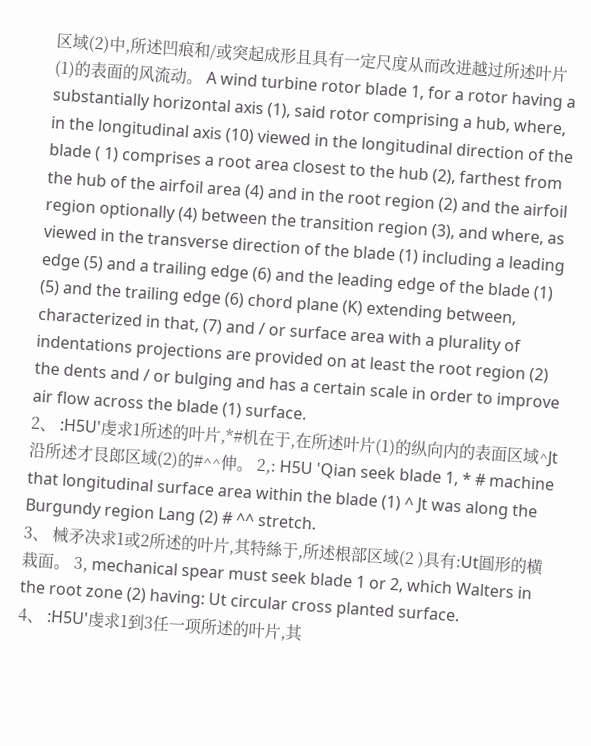区域(2)中,所述凹痕和/或突起成形且具有一定尺度从而改进越过所述叶片(1)的表面的风流动。 A wind turbine rotor blade 1, for a rotor having a substantially horizontal axis (1), said rotor comprising a hub, where, in the longitudinal axis (10) viewed in the longitudinal direction of the blade ( 1) comprises a root area closest to the hub (2), farthest from the hub of the airfoil area (4) and in the root region (2) and the airfoil region optionally (4) between the transition region (3), and where, as viewed in the transverse direction of the blade (1) including a leading edge (5) and a trailing edge (6) and the leading edge of the blade (1) (5) and the trailing edge (6) chord plane (K) extending between, characterized in that, (7) and / or surface area with a plurality of indentations projections are provided on at least the root region (2) the dents and / or bulging and has a certain scale in order to improve air flow across the blade (1) surface.
2、 :H5U'虔求1所述的叶片,*#机在于,在所述叶片(1)的纵向内的表面区域^Jt沿所述才艮郎区域(2)的#^^伸。 2,: H5U 'Qian seek blade 1, * # machine that longitudinal surface area within the blade (1) ^ Jt was along the Burgundy region Lang (2) # ^^ stretch.
3、 械矛决求1或2所述的叶片,其特絲于,所述根部区域(2 )具有:Ut圓形的横栽面。 3, mechanical spear must seek blade 1 or 2, which Walters in the root zone (2) having: Ut circular cross planted surface.
4、 :H5U'虔求1到3任一项所述的叶片,其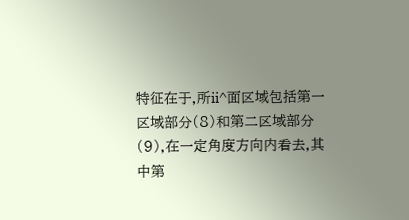特征在于,所ii^面区域包括第一区域部分(8)和第二区域部分(9),在一定角度方向内看去,其中第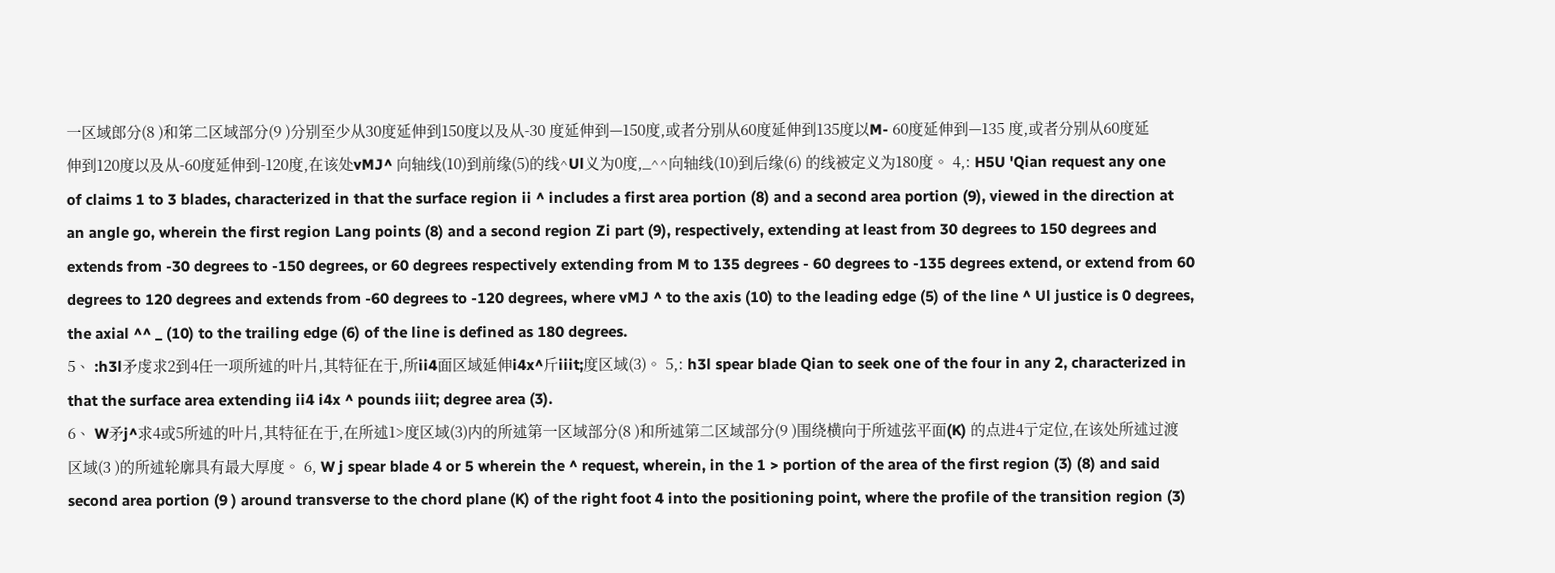一区域郎分(8 )和笫二区域部分(9 )分别至少从30度延伸到150度以及从-30 度延伸到—150度,或者分别从60度延伸到135度以M- 60度延伸到—135 度,或者分别从60度延伸到120度以及从-60度延伸到-120度,在该处vMJ^ 向轴线(10)到前缘(5)的线^Ul义为0度,_^^向轴线(10)到后缘(6) 的线被定义为180度。 4,: H5U 'Qian request any one of claims 1 to 3 blades, characterized in that the surface region ii ^ includes a first area portion (8) and a second area portion (9), viewed in the direction at an angle go, wherein the first region Lang points (8) and a second region Zi part (9), respectively, extending at least from 30 degrees to 150 degrees and extends from -30 degrees to -150 degrees, or 60 degrees respectively extending from M to 135 degrees - 60 degrees to -135 degrees extend, or extend from 60 degrees to 120 degrees and extends from -60 degrees to -120 degrees, where vMJ ^ to the axis (10) to the leading edge (5) of the line ^ Ul justice is 0 degrees, the axial ^^ _ (10) to the trailing edge (6) of the line is defined as 180 degrees.
5、 :h3l矛虔求2到4任一项所述的叶片,其特征在于,所ii4面区域延伸i4x^斤iiit;度区域(3)。 5,: h3l spear blade Qian to seek one of the four in any 2, characterized in that the surface area extending ii4 i4x ^ pounds iiit; degree area (3).
6、 W矛j^求4或5所述的叶片,其特征在于,在所述1>度区域(3)内的所述第一区域部分(8 )和所述第二区域部分(9 )围绕横向于所述弦平面(K) 的点进4亍定位,在该处所述过渡区域(3 )的所述轮廓具有最大厚度。 6, W j spear blade 4 or 5 wherein the ^ request, wherein, in the 1 > portion of the area of the first region (3) (8) and said second area portion (9 ) around transverse to the chord plane (K) of the right foot 4 into the positioning point, where the profile of the transition region (3)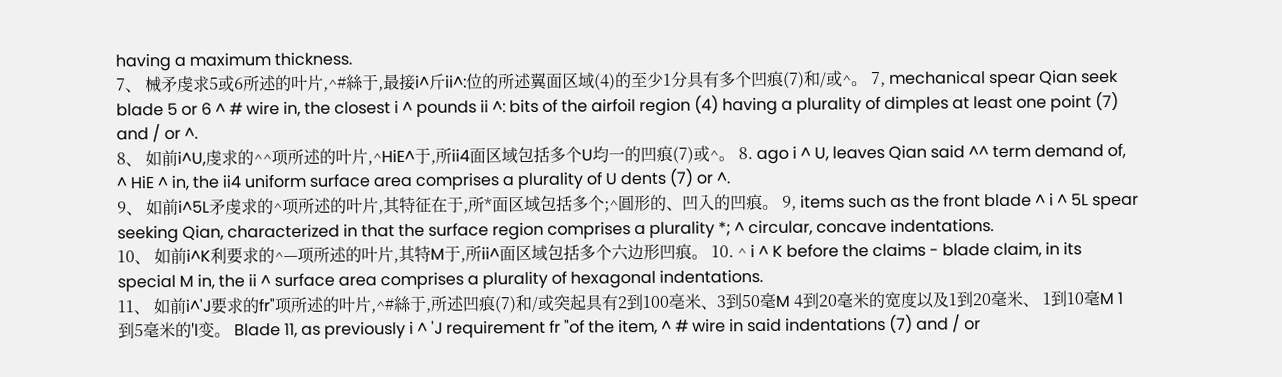having a maximum thickness.
7、 械矛虔求5或6所述的叶片,^#絲于,最接i^斤ii^:位的所述翼面区域(4)的至少1分具有多个凹痕(7)和/或^。 7, mechanical spear Qian seek blade 5 or 6 ^ # wire in, the closest i ^ pounds ii ^: bits of the airfoil region (4) having a plurality of dimples at least one point (7) and / or ^.
8、 如前i^U,虔求的^^项所述的叶片,^HiE^于,所ii4面区域包括多个U均一的凹痕(7)或^。 8. ago i ^ U, leaves Qian said ^^ term demand of, ^ HiE ^ in, the ii4 uniform surface area comprises a plurality of U dents (7) or ^.
9、 如前i^5L矛虔求的^项所述的叶片,其特征在于,所*面区域包括多个;^圓形的、凹入的凹痕。 9, items such as the front blade ^ i ^ 5L spear seeking Qian, characterized in that the surface region comprises a plurality *; ^ circular, concave indentations.
10、 如前i^K利要求的^—项所述的叶片,其特M于,所ii^面区域包括多个六边形凹痕。 10. ^ i ^ K before the claims - blade claim, in its special M in, the ii ^ surface area comprises a plurality of hexagonal indentations.
11、 如前i^'J要求的fr"项所述的叶片,^#絲于,所述凹痕(7)和/或突起具有2到100亳米、3到50毫M 4到20毫米的宽度以及1到20毫米、 1到10毫M 1到5毫米的'l变。 Blade 11, as previously i ^ 'J requirement fr "of the item, ^ # wire in said indentations (7) and / or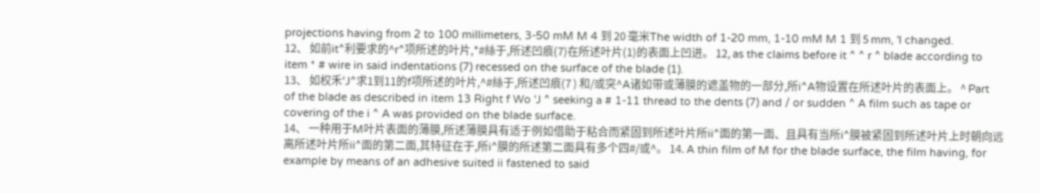projections having from 2 to 100 millimeters, 3-50 mM M 4 到 20 毫米The width of 1-20 mm, 1-10 mM M 1 到 5 mm, 'l changed.
12、 如前it^利要求的^r^项所述的叶片,*#絲于,所述凹痕(7)在所述叶片(1)的表面上凹进。 12, as the claims before it ^ ^ r ^ blade according to item * # wire in said indentations (7) recessed on the surface of the blade (1).
13、 如权禾'J^求1到11的f项所述的叶片,^#絲于,所述凹痕(7 ) 和/或突^A诸如带或薄膜的遮盖物的一部分,所i^A物设置在所述叶片的表面上。 ^ Part of the blade as described in item 13 Right f Wo 'J ^ seeking a # 1-11 thread to the dents (7) and / or sudden ^ A film such as tape or covering of the i ^ A was provided on the blade surface.
14、 一种用于M叶片表面的薄膜,所述薄膜具有适于例如借助于粘合而紧固到所述叶片所ii^面的第一面、且具有当所i^膜被紧固到所述叶片上时朝向远离所述叶片所ii^面的第二面,其特征在于,所i^膜的所述第二面具有多个四#/或^。 14. A thin film of M for the blade surface, the film having, for example by means of an adhesive suited ii fastened to said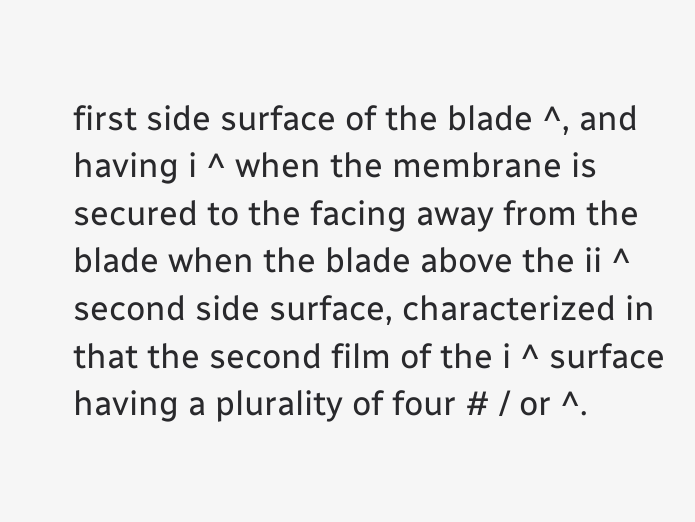first side surface of the blade ^, and having i ^ when the membrane is secured to the facing away from the blade when the blade above the ii ^ second side surface, characterized in that the second film of the i ^ surface having a plurality of four # / or ^.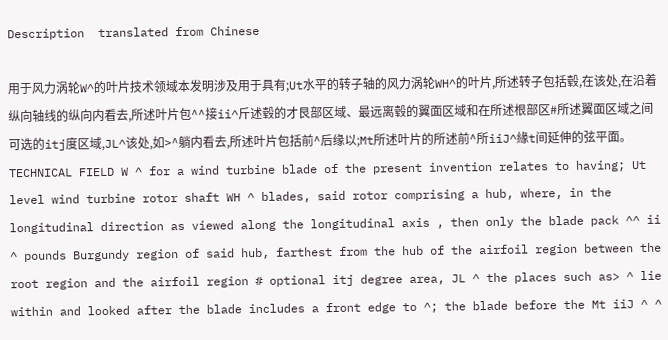Description  translated from Chinese

用于风力涡轮W^的叶片技术领域本发明涉及用于具有;Ut水平的转子轴的风力涡轮WH^的叶片,所述转子包括毂,在该处,在沿着纵向轴线的纵向内看去,所述叶片包^^接ii^斤述毂的才艮部区域、最远离毂的翼面区域和在所述根部区#所述翼面区域之间可选的itj度区域,JL^该处,如>^躺内看去,所述叶片包括前^后缘以;Mt所述叶片的所述前^所iiJ^緣t间延伸的弦平面。 TECHNICAL FIELD W ^ for a wind turbine blade of the present invention relates to having; Ut level wind turbine rotor shaft WH ^ blades, said rotor comprising a hub, where, in the longitudinal direction as viewed along the longitudinal axis , then only the blade pack ^^ ii ^ pounds Burgundy region of said hub, farthest from the hub of the airfoil region between the root region and the airfoil region # optional itj degree area, JL ^ the places such as> ^ lie within and looked after the blade includes a front edge to ^; the blade before the Mt iiJ ^ ^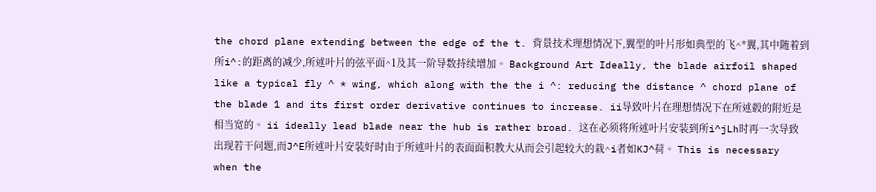the chord plane extending between the edge of the t. 背景技术理想情况下,翼型的叶片形如典型的飞^*翼,其中随着到所i^:的距离的减少,所述叶片的弦平面^1及其一阶导数持续增加。 Background Art Ideally, the blade airfoil shaped like a typical fly ^ * wing, which along with the the i ^: reducing the distance ^ chord plane of the blade 1 and its first order derivative continues to increase. ii导致叶片在理想情况下在所述毂的附近是相当宽的。 ii ideally lead blade near the hub is rather broad. 这在必须将所述叶片安装到所i^jLh时再一次导致出现若干问题,而J^E所述叶片安装好时由于所述叶片的表面面积教大从而会引起较大的栽^i者如KJ^荷。 This is necessary when the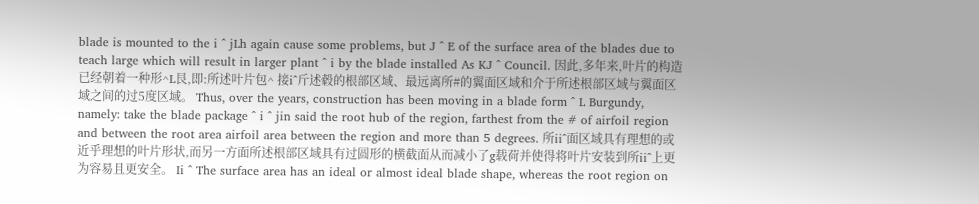blade is mounted to the i ^ jLh again cause some problems, but J ^ E of the surface area of the blades due to teach large which will result in larger plant ^ i by the blade installed As KJ ^ Council. 因此,多年来,叶片的构造已经朝着一种形^L艮,即:所述叶片包^ 接i^斤述毂的根部区域、最远离所#的翼面区域和介于所述根部区域与翼面区域之间的过5度区域。 Thus, over the years, construction has been moving in a blade form ^ L Burgundy, namely: take the blade package ^ i ^ jin said the root hub of the region, farthest from the # of airfoil region and between the root area airfoil area between the region and more than 5 degrees. 所ii^面区域具有理想的或近乎理想的叶片形状,而另一方面所述根部区域具有过圆形的横截面从而减小了g载荷并使得将叶片安装到所ii^上更为容易且更安全。 Ii ^ The surface area has an ideal or almost ideal blade shape, whereas the root region on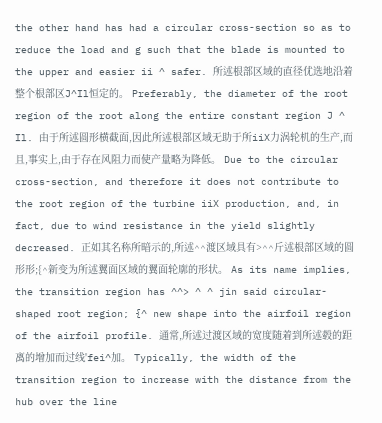the other hand has had a circular cross-section so as to reduce the load and g such that the blade is mounted to the upper and easier ii ^ safer. 所述根部区域的直径优选地沿着整个根部区J^Il恒定的。 Preferably, the diameter of the root region of the root along the entire constant region J ^ Il. 由于所述圆形横截面,因此所述根部区域无助于所iiX力涡轮机的生产,而且,事实上,由于存在风阻力而使产量略为降低。 Due to the circular cross-section, and therefore it does not contribute to the root region of the turbine iiX production, and, in fact, due to wind resistance in the yield slightly decreased. 正如其名称所暗示的,所述^^渡区域具有>^^斤述根部区域的圆形形;{^新变为所述翼面区域的翼面轮廓的形状。 As its name implies, the transition region has ^^> ^ ^ jin said circular-shaped root region; {^ new shape into the airfoil region of the airfoil profile. 通常,所述过渡区域的宽度随着到所述毂的距离的增加而过线'fei^加。 Typically, the width of the transition region to increase with the distance from the hub over the line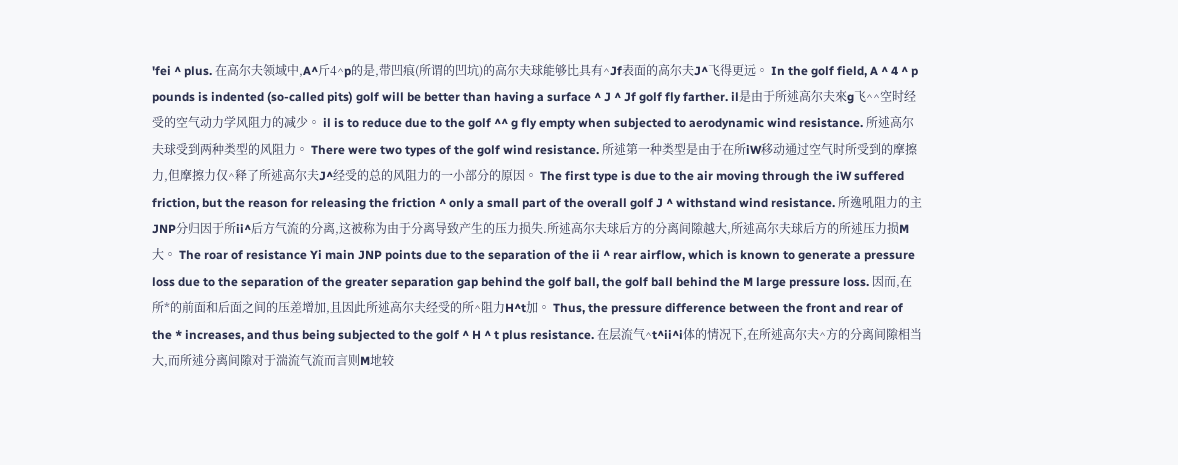'fei ^ plus. 在高尔夫领域中,A^斤4^p的是,带凹痕(所谓的凹坑)的高尔夫球能够比具有^Jf表面的高尔夫J^飞得更远。 In the golf field, A ^ 4 ^ p pounds is indented (so-called pits) golf will be better than having a surface ^ J ^ Jf golf fly farther. il是由于所述高尔夫來g飞^^空时经受的空气动力学风阻力的减少。 il is to reduce due to the golf ^^ g fly empty when subjected to aerodynamic wind resistance. 所述高尔夫球受到两种类型的风阻力。 There were two types of the golf wind resistance. 所述第一种类型是由于在所iW移动通过空气时所受到的摩擦力,但摩擦力仅^释了所述高尔夫J^经受的总的风阻力的一小部分的原因。 The first type is due to the air moving through the iW suffered friction, but the reason for releasing the friction ^ only a small part of the overall golf J ^ withstand wind resistance. 所逸吼阻力的主JNP分归因于所ii^后方气流的分离,这被称为由于分离导致产生的压力损失.所述高尔夫球后方的分离间隙越大,所述高尔夫球后方的所述压力损M 大。 The roar of resistance Yi main JNP points due to the separation of the ii ^ rear airflow, which is known to generate a pressure loss due to the separation of the greater separation gap behind the golf ball, the golf ball behind the M large pressure loss. 因而,在所*的前面和后面之间的压差增加,且因此所述高尔夫经受的所^阻力H^t加。 Thus, the pressure difference between the front and rear of the * increases, and thus being subjected to the golf ^ H ^ t plus resistance. 在层流气^t^ii^i体的情况下,在所述高尔夫^方的分离间隙相当大,而所述分离间隙对于湍流气流而言则M地较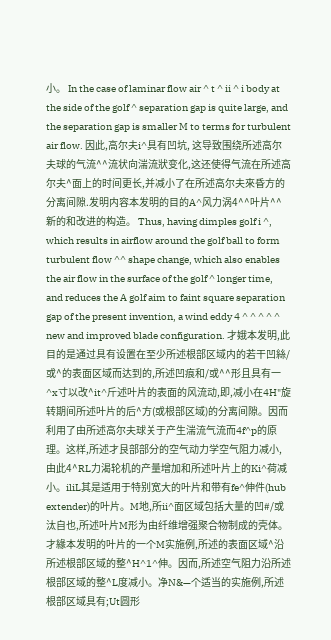小。 In the case of laminar flow air ^ t ^ ii ^ i body at the side of the golf ^ separation gap is quite large, and the separation gap is smaller M to terms for turbulent air flow. 因此,高尔夫i^具有凹坑, 这导致围绕所述高尔夫球的气流^^流状向湍流狀变化,这还使得气流在所述高尔夫^面上的时间更长,并减小了在所述高尔夫來昏方的分离间隙.发明内容本发明的目的A^风力涡4^^叶片^^新的和改进的构造。 Thus, having dimples golf i ^, which results in airflow around the golf ball to form turbulent flow ^^ shape change, which also enables the air flow in the surface of the golf ^ longer time, and reduces the A golf aim to faint square separation gap of the present invention, a wind eddy 4 ^ ^ ^ ^ ^ new and improved blade configuration. 才娥本发明,此目的是通过具有设置在至少所述根部区域内的若干凹絲/ 或^的表面区域而达到的,所述凹痕和/或^^形且具有一^x寸以改^it^斤述叶片的表面的风流动,即,减小在4H"旋转期间所述叶片的后^方(或根部区域)的分离间隙。因而利用了由所述高尔夫球关于产生湍流气流而4f^p的原理。这样,所述才艮部部分的空气动力学空气阻力减小,由此4^RL力渴轮机的产量增加和所述叶片上的Ki^荷减小。iliL其是适用于特别宽大的叶片和带有fe^伸件(hub extender)的叶片。M地,所ii^面区域包括大量的凹#/或汰自也,所述叶片M形为由纤维增强聚合物制成的壳体。才緣本发明的叶片的一个M实施例,所述的表面区域^沿所述根部区域的整^H^1^伸。因而,所述空气阻力沿所述根部区域的整^L度减小。净N&—个适当的实施例,所述根部区域具有;Ut圆形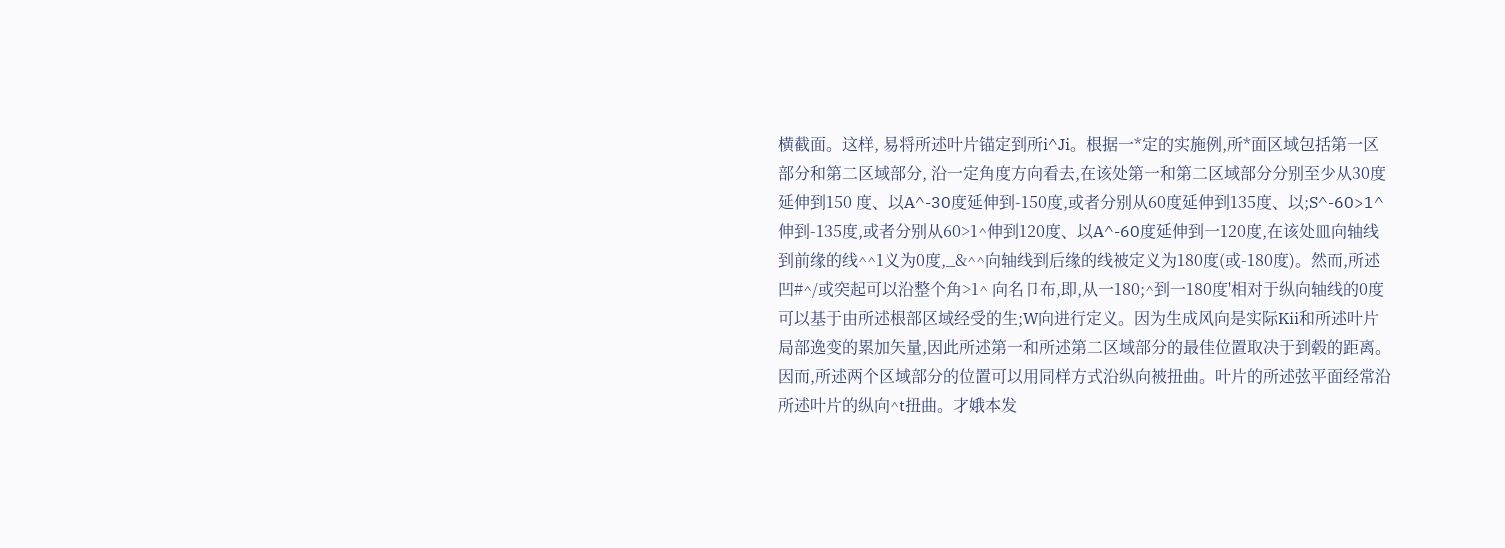横截面。这样, 易将所述叶片锚定到所i^Ji。根据一*定的实施例,所*面区域包括第一区部分和第二区域部分, 沿一定角度方向看去,在该处第一和第二区域部分分别至少从30度延伸到150 度、以A^-30度延伸到-150度,或者分别从60度延伸到135度、以;S^-60>1^伸到-135度,或者分别从60>1^伸到120度、以A^-60度延伸到一120度,在该处皿向轴线到前缘的线^^1义为0度,_&^^向轴线到后缘的线被定义为180度(或-180度)。然而,所述凹#^/或突起可以沿整个角>1^ 向名卩布,即,从一180;^到一180度'相对于纵向轴线的0度可以基于由所述根部区域经受的生;W向进行定义。因为生成风向是实际Kii和所述叶片局部逸变的累加矢量,因此所述第一和所述第二区域部分的最佳位置取决于到毂的距离。因而,所述两个区域部分的位置可以用同样方式沿纵向被扭曲。叶片的所述弦平面经常沿所述叶片的纵向^t扭曲。才娥本发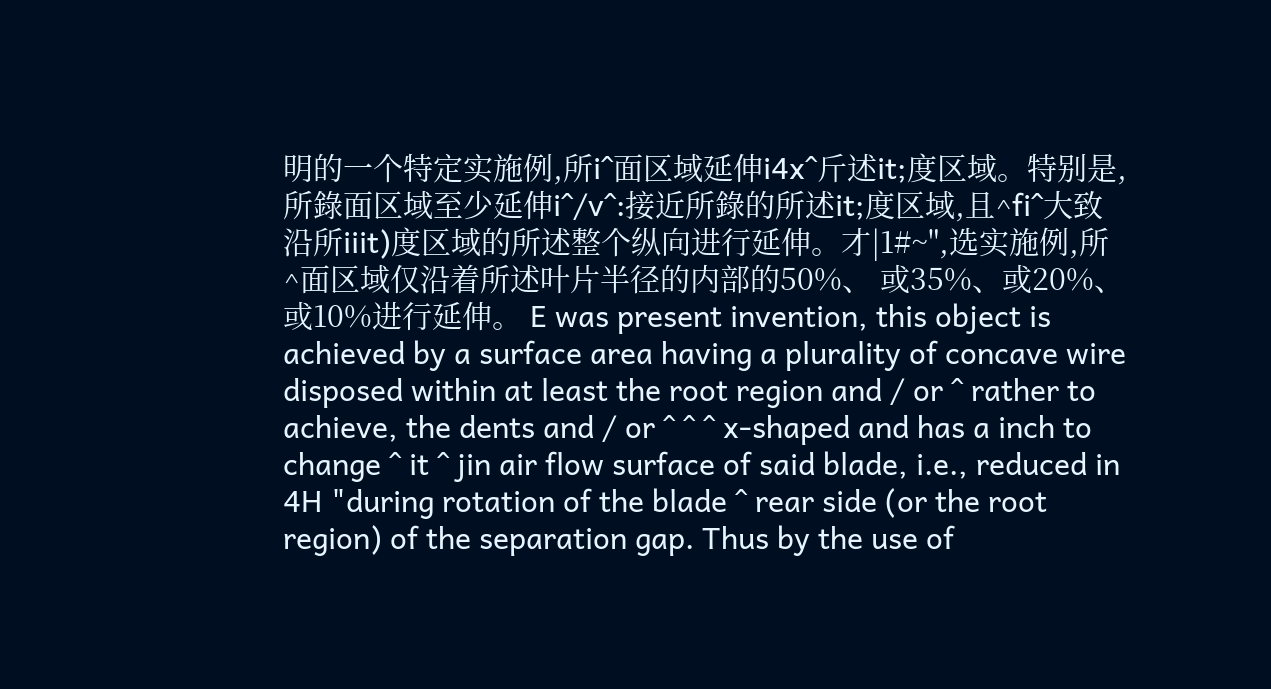明的一个特定实施例,所i^面区域延伸i4x^斤述it;度区域。特别是,所錄面区域至少延伸i^/v^:接近所錄的所述it;度区域,且^fi^大致沿所iiit)度区域的所述整个纵向进行延伸。才|1#~",选实施例,所^面区域仅沿着所述叶片半径的内部的50%、 或35%、或20%、或10%进行延伸。 E was present invention, this object is achieved by a surface area having a plurality of concave wire disposed within at least the root region and / or ^ rather to achieve, the dents and / or ^ ^ ^ x-shaped and has a inch to change ^ it ^ jin air flow surface of said blade, i.e., reduced in 4H "during rotation of the blade ^ rear side (or the root region) of the separation gap. Thus by the use of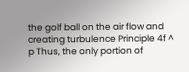the golf ball on the air flow and creating turbulence Principle 4f ^ p Thus, the only portion of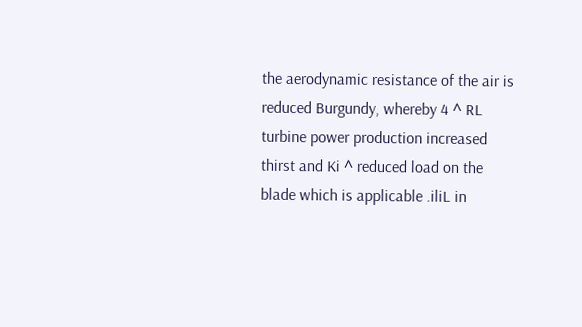the aerodynamic resistance of the air is reduced Burgundy, whereby 4 ^ RL turbine power production increased thirst and Ki ^ reduced load on the blade which is applicable .iliL in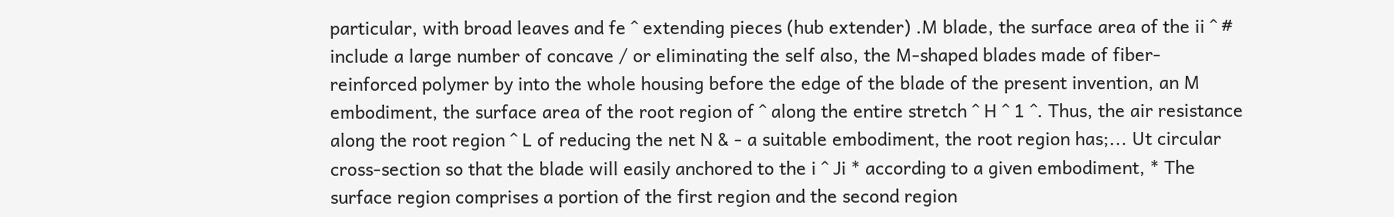particular, with broad leaves and fe ^ extending pieces (hub extender) .M blade, the surface area of the ii ^ # include a large number of concave / or eliminating the self also, the M-shaped blades made of fiber-reinforced polymer by into the whole housing before the edge of the blade of the present invention, an M embodiment, the surface area of the root region of ^ along the entire stretch ^ H ^ 1 ^. Thus, the air resistance along the root region ^ L of reducing the net N & - a suitable embodiment, the root region has;... Ut circular cross-section so that the blade will easily anchored to the i ^ Ji * according to a given embodiment, * The surface region comprises a portion of the first region and the second region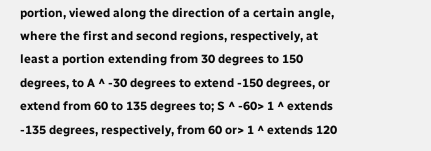portion, viewed along the direction of a certain angle, where the first and second regions, respectively, at least a portion extending from 30 degrees to 150 degrees, to A ^ -30 degrees to extend -150 degrees, or extend from 60 to 135 degrees to; S ^ -60> 1 ^ extends -135 degrees, respectively, from 60 or> 1 ^ extends 120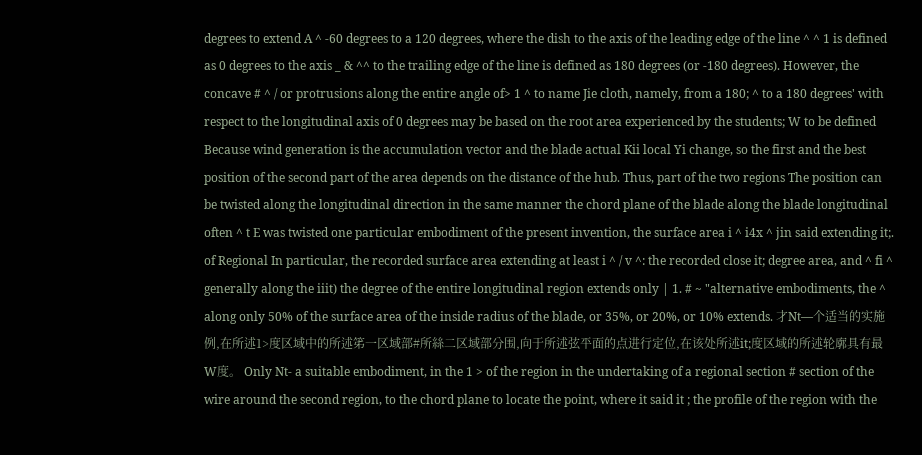degrees to extend A ^ -60 degrees to a 120 degrees, where the dish to the axis of the leading edge of the line ^ ^ 1 is defined as 0 degrees to the axis _ & ^^ to the trailing edge of the line is defined as 180 degrees (or -180 degrees). However, the concave # ^ / or protrusions along the entire angle of> 1 ^ to name Jie cloth, namely, from a 180; ^ to a 180 degrees' with respect to the longitudinal axis of 0 degrees may be based on the root area experienced by the students; W to be defined Because wind generation is the accumulation vector and the blade actual Kii local Yi change, so the first and the best position of the second part of the area depends on the distance of the hub. Thus, part of the two regions The position can be twisted along the longitudinal direction in the same manner the chord plane of the blade along the blade longitudinal often ^ t E was twisted one particular embodiment of the present invention, the surface area i ^ i4x ^ jin said extending it;. of Regional In particular, the recorded surface area extending at least i ^ / v ^: the recorded close it; degree area, and ^ fi ^ generally along the iiit) the degree of the entire longitudinal region extends only | 1. # ~ "alternative embodiments, the ^ along only 50% of the surface area of the inside radius of the blade, or 35%, or 20%, or 10% extends. 才Nt—个适当的实施例,在所述1>度区域中的所述笫一区域部#所絲二区域部分围,向于所述弦平面的点进行定位,在该处所述it;度区域的所述轮廓具有最W度。 Only Nt- a suitable embodiment, in the 1 > of the region in the undertaking of a regional section # section of the wire around the second region, to the chord plane to locate the point, where it said it ; the profile of the region with the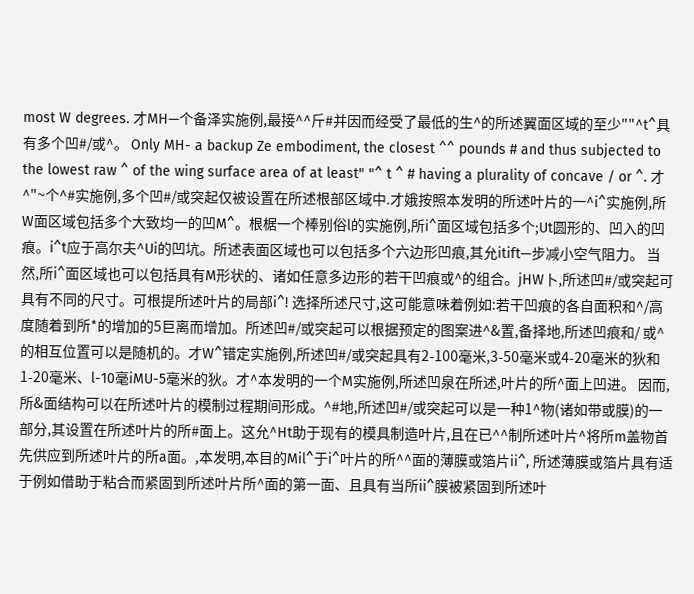most W degrees. 才MH—个备泽实施例,最接^^斤#并因而经受了最低的生^的所述翼面区域的至少""^t^具有多个凹#/或^。 Only MH- a backup Ze embodiment, the closest ^^ pounds # and thus subjected to the lowest raw ^ of the wing surface area of at least" "^ t ^ # having a plurality of concave / or ^. 才^"~个^#实施例,多个凹#/或突起仅被设置在所述根部区域中.才娥按照本发明的所述叶片的一^i^实施例,所W面区域包括多个大致均一的凹M^。根椐一个棒别俗l的实施例,所i^面区域包括多个;Ut圆形的、凹入的凹痕。i^t应于高尔夫^Ui的凹坑。所述表面区域也可以包括多个六边形凹痕,其允itift—步减小空气阻力。 当然,所i^面区域也可以包括具有M形状的、诸如任意多边形的若干凹痕或^的组合。jHW卜,所述凹#/或突起可具有不同的尺寸。可根提所述叶片的局部i^! 选择所述尺寸,这可能意味着例如:若干凹痕的各自面积和^/高度随着到所*的增加的5巨离而增加。所述凹#/或突起可以根据预定的图案进^&置,备择地,所述凹痕和/ 或^的相互位置可以是随机的。才W^错定实施例,所述凹#/或突起具有2-100毫米,3-50毫米或4-20毫米的狄和1-20毫米、l-10毫iMU-5毫米的狄。才^本发明的一个M实施例,所述凹泉在所述,叶片的所^面上凹进。 因而,所&面结构可以在所述叶片的模制过程期间形成。^#地,所述凹#/或突起可以是一种1^物(诸如带或膜)的一部分,其设置在所述叶片的所#面上。这允^Ht助于现有的模具制造叶片,且在已^^制所述叶片^将所m盖物首先供应到所述叶片的所a面。,本发明,本目的Mil^于i^叶片的所^^面的薄膜或箔片ii^, 所述薄膜或箔片具有适于例如借助于粘合而紧固到所述叶片所^面的第一面、且具有当所ii^膜被紧固到所述叶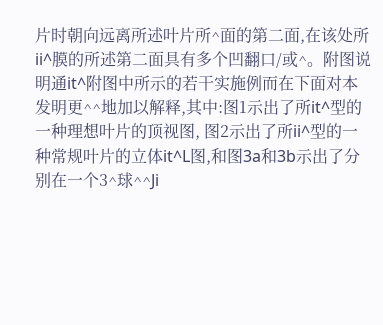片时朝向远离所述叶片所^面的第二面,在该处所ii^膜的所述第二面具有多个凹翻口/或^。附图说明通it^附图中所示的若干实施例而在下面对本发明更^^地加以解释,其中:图1示出了所it^型的一种理想叶片的顶视图, 图2示出了所ii^型的一种常规叶片的立体it^L图,和图3a和3b示出了分别在一个3^球^^Ji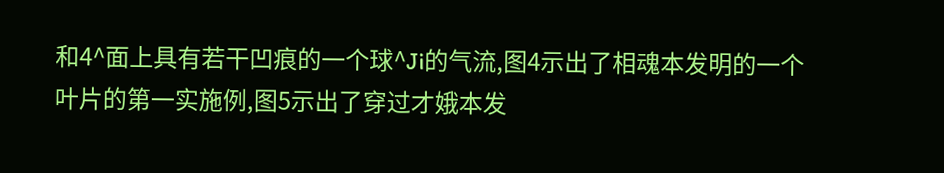和4^面上具有若干凹痕的一个球^Ji的气流,图4示出了相魂本发明的一个叶片的第一实施例,图5示出了穿过才娥本发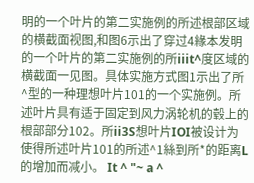明的一个叶片的第二实施例的所述根部区域的横截面视图,和图6示出了穿过4緣本发明的一个叶片的第二实施例的所iiit^度区域的横截面一见图。具体实施方式图1示出了所^型的一种理想叶片101的一个实施例。所述叶片具有适于固定到风力涡轮机的毂上的根部部分102。所ii3S想叶片IOI被设计为使得所述叶片101的所述^1絲到所*的距离L的增加而减小。 It ^ "~ a ^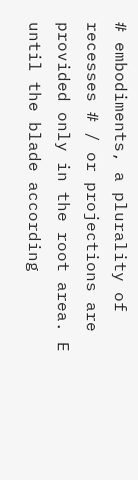# embodiments, a plurality of recesses # / or projections are provided only in the root area. E until the blade according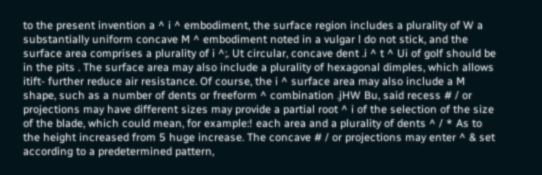to the present invention a ^ i ^ embodiment, the surface region includes a plurality of W a substantially uniform concave M ^ embodiment noted in a vulgar l do not stick, and the surface area comprises a plurality of i ^;. Ut circular, concave dent .i ^ t ^ Ui of golf should be in the pits . The surface area may also include a plurality of hexagonal dimples, which allows itift- further reduce air resistance. Of course, the i ^ surface area may also include a M shape, such as a number of dents or freeform ^ combination .jHW Bu, said recess # / or projections may have different sizes may provide a partial root ^ i of the selection of the size of the blade, which could mean, for example:! each area and a plurality of dents ^ / * As to the height increased from 5 huge increase. The concave # / or projections may enter ^ & set according to a predetermined pattern,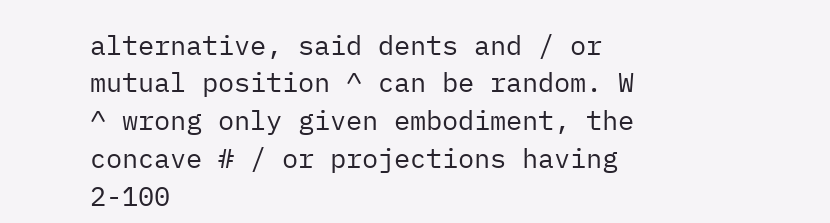alternative, said dents and / or mutual position ^ can be random. W ^ wrong only given embodiment, the concave # / or projections having 2-100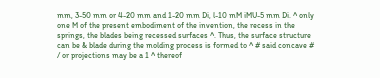mm, 3-50 mm or 4-20 mm and 1-20 mm Di, l-10 mM iMU-5 mm Di. ^ only one M of the present embodiment of the invention, the recess in the springs, the blades being recessed surfaces ^. Thus, the surface structure can be & blade during the molding process is formed to ^ # said concave # / or projections may be a 1 ^ thereof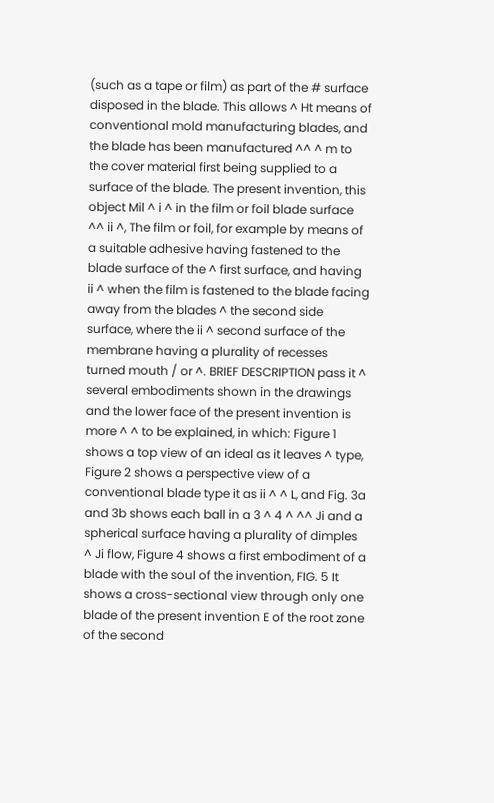(such as a tape or film) as part of the # surface disposed in the blade. This allows ^ Ht means of conventional mold manufacturing blades, and the blade has been manufactured ^^ ^ m to the cover material first being supplied to a surface of the blade. The present invention, this object Mil ^ i ^ in the film or foil blade surface ^^ ii ^, The film or foil, for example by means of a suitable adhesive having fastened to the blade surface of the ^ first surface, and having ii ^ when the film is fastened to the blade facing away from the blades ^ the second side surface, where the ii ^ second surface of the membrane having a plurality of recesses turned mouth / or ^. BRIEF DESCRIPTION pass it ^ several embodiments shown in the drawings and the lower face of the present invention is more ^ ^ to be explained, in which: Figure 1 shows a top view of an ideal as it leaves ^ type, Figure 2 shows a perspective view of a conventional blade type it as ii ^ ^ L, and Fig. 3a and 3b shows each ball in a 3 ^ 4 ^ ^^ Ji and a spherical surface having a plurality of dimples ^ Ji flow, Figure 4 shows a first embodiment of a blade with the soul of the invention, FIG. 5 It shows a cross-sectional view through only one blade of the present invention E of the root zone of the second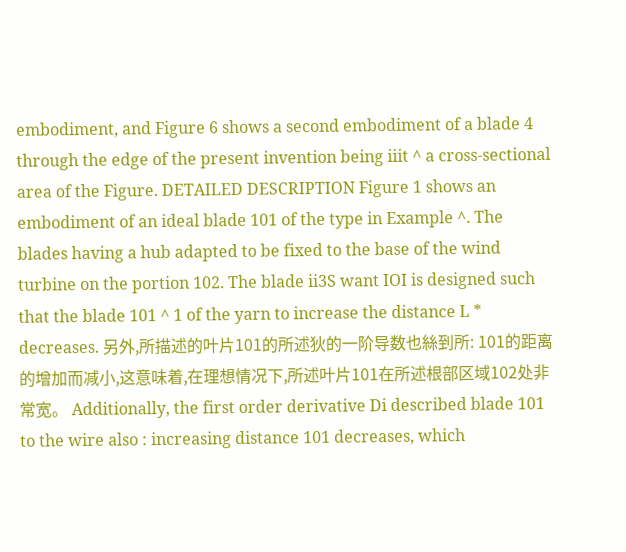embodiment, and Figure 6 shows a second embodiment of a blade 4 through the edge of the present invention being iiit ^ a cross-sectional area of the Figure. DETAILED DESCRIPTION Figure 1 shows an embodiment of an ideal blade 101 of the type in Example ^. The blades having a hub adapted to be fixed to the base of the wind turbine on the portion 102. The blade ii3S want IOI is designed such that the blade 101 ^ 1 of the yarn to increase the distance L * decreases. 另外,所描述的叶片101的所述狄的一阶导数也絲到所: 101的距离的增加而减小,这意味着,在理想情况下,所述叶片101在所述根部区域102处非常宽。 Additionally, the first order derivative Di described blade 101 to the wire also : increasing distance 101 decreases, which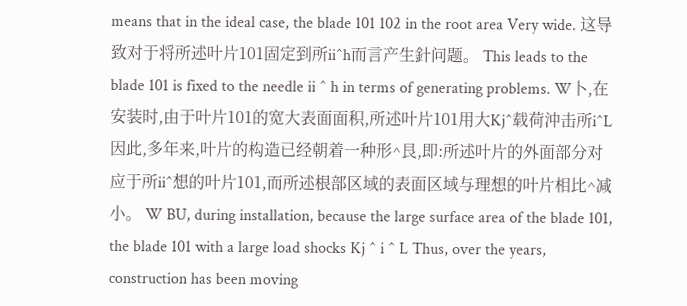means that in the ideal case, the blade 101 102 in the root area Very wide. 这导致对于将所述叶片101固定到所ii^h而言产生針问题。 This leads to the blade 101 is fixed to the needle ii ^ h in terms of generating problems. W卜,在安装时,由于叶片101的宽大表面面积,所述叶片101用大Kj^载荷沖击所i^L因此,多年来,叶片的构造已经朝着一种形^艮,即:所述叶片的外面部分对应于所ii^想的叶片101,而所述根部区域的表面区域与理想的叶片相比^减小。 W BU, during installation, because the large surface area of the blade 101, the blade 101 with a large load shocks Kj ^ i ^ L Thus, over the years, construction has been moving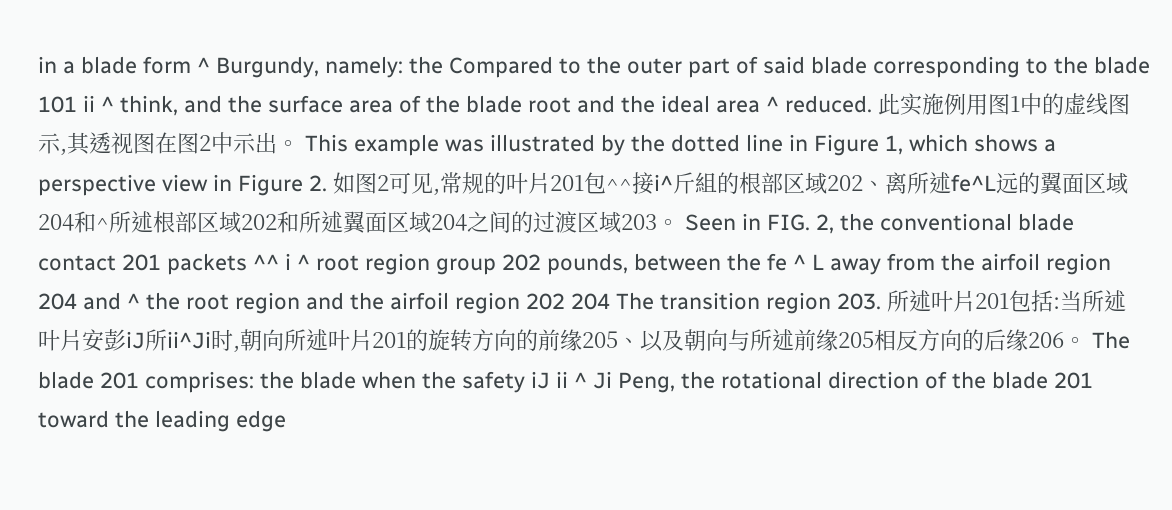in a blade form ^ Burgundy, namely: the Compared to the outer part of said blade corresponding to the blade 101 ii ^ think, and the surface area of the blade root and the ideal area ^ reduced. 此实施例用图1中的虚线图示,其透视图在图2中示出。 This example was illustrated by the dotted line in Figure 1, which shows a perspective view in Figure 2. 如图2可见,常规的叶片201包^^接i^斤組的根部区域202、离所述fe^L远的翼面区域204和^所述根部区域202和所述翼面区域204之间的过渡区域203。 Seen in FIG. 2, the conventional blade contact 201 packets ^^ i ^ root region group 202 pounds, between the fe ^ L away from the airfoil region 204 and ^ the root region and the airfoil region 202 204 The transition region 203. 所述叶片201包括:当所述叶片安彭iJ所ii^Ji时,朝向所述叶片201的旋转方向的前缘205、以及朝向与所述前缘205相反方向的后缘206。 The blade 201 comprises: the blade when the safety iJ ii ^ Ji Peng, the rotational direction of the blade 201 toward the leading edge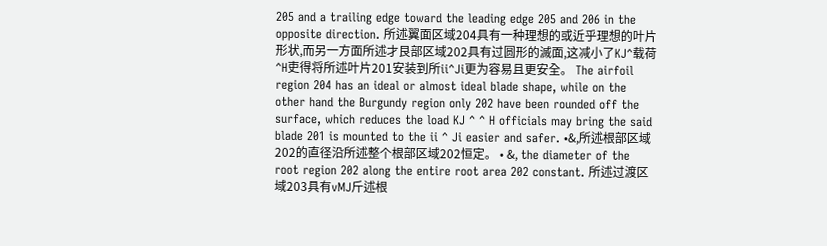205 and a trailing edge toward the leading edge 205 and 206 in the opposite direction. 所述翼面区域204具有一种理想的或近乎理想的叶片形状,而另一方面所述才艮部区域202具有过圆形的滅面,这减小了KJ^载荷^H吏得将所述叶片201安装到所ii^Ji更为容易且更安全。 The airfoil region 204 has an ideal or almost ideal blade shape, while on the other hand the Burgundy region only 202 have been rounded off the surface, which reduces the load KJ ^ ^ H officials may bring the said blade 201 is mounted to the ii ^ Ji easier and safer. •&,所述根部区域202的直径沿所述整个根部区域202恒定。 • &, the diameter of the root region 202 along the entire root area 202 constant. 所述过渡区域203具有vMJ斤述根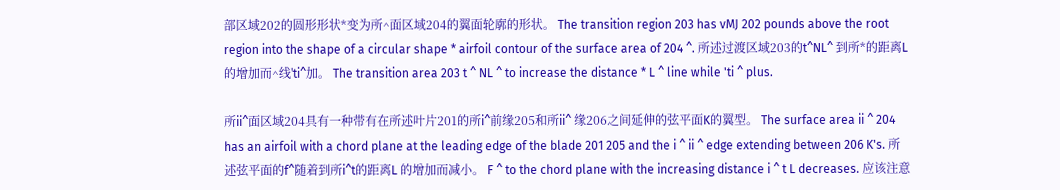部区域202的圆形形状*变为所^面区域204的翼面轮廓的形状。 The transition region 203 has vMJ 202 pounds above the root region into the shape of a circular shape * airfoil contour of the surface area of 204 ^. 所述过渡区域203的t^NL^ 到所*的距离L的增加而^线'ti^加。 The transition area 203 t ^ NL ^ to increase the distance * L ^ line while 'ti ^ plus.

所ii^面区域204具有一种带有在所述叶片201的所i^前缘205和所ii^ 缘206之间延伸的弦平面K的翼型。 The surface area ii ^ 204 has an airfoil with a chord plane at the leading edge of the blade 201 205 and the i ^ ii ^ edge extending between 206 K's. 所述弦平面的f^随着到所i^t的距离L 的增加而减小。 F ^ to the chord plane with the increasing distance i ^ t L decreases. 应该注意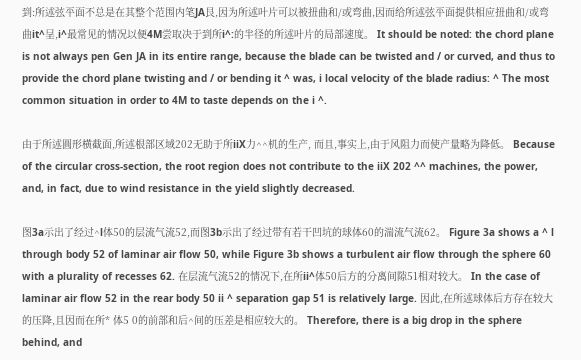到:所述弦平面不总是在其整个范围内笔JA艮,因为所述叶片可以被扭曲和/或弯曲,因而给所述弦平面提供相应扭曲和/或弯曲it^呈,i^最常见的情况以便4M尝取决于到所i^:的半径的所述叶片的局部速度。 It should be noted: the chord plane is not always pen Gen JA in its entire range, because the blade can be twisted and / or curved, and thus to provide the chord plane twisting and / or bending it ^ was, i local velocity of the blade radius: ^ The most common situation in order to 4M to taste depends on the i ^.

由于所述圓形横截面,所述根部区域202无助于所iiX力^^机的生产, 而且,事实上,由于风阻力而使产量略为降低。 Because of the circular cross-section, the root region does not contribute to the iiX 202 ^^ machines, the power, and, in fact, due to wind resistance in the yield slightly decreased.

图3a示出了经过^l体50的层流气流52,而图3b示出了经过带有若干凹坑的球体60的湍流气流62。 Figure 3a shows a ^ l through body 52 of laminar air flow 50, while Figure 3b shows a turbulent air flow through the sphere 60 with a plurality of recesses 62. 在层流气流52的情况下,在所ii^体50后方的分离间隙51相对较大。 In the case of laminar air flow 52 in the rear body 50 ii ^ separation gap 51 is relatively large. 因此,在所述球体后方存在较大的压降,且因而在所* 体5 0的前部和后^间的压差是相应较大的。 Therefore, there is a big drop in the sphere behind, and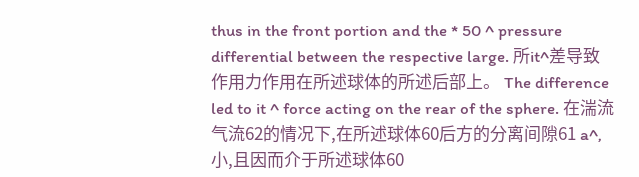thus in the front portion and the * 50 ^ pressure differential between the respective large. 所it^差导致作用力作用在所述球体的所述后部上。 The difference led to it ^ force acting on the rear of the sphere. 在湍流气流62的情况下,在所述球体60后方的分离间隙61 a^,小,且因而介于所述球体60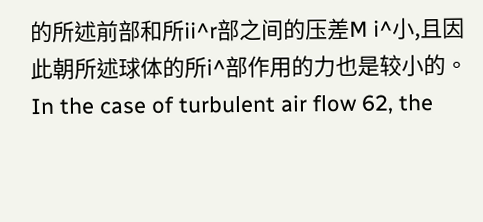的所述前部和所ii^r部之间的压差M i^小,且因此朝所述球体的所i^部作用的力也是较小的。 In the case of turbulent air flow 62, the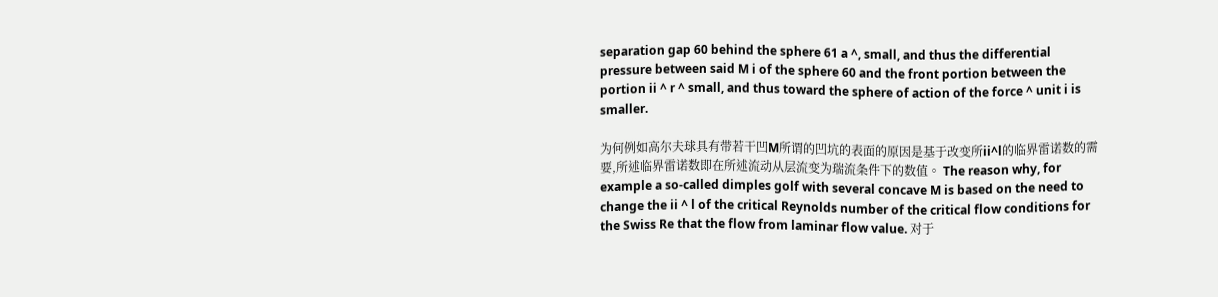separation gap 60 behind the sphere 61 a ^, small, and thus the differential pressure between said M i of the sphere 60 and the front portion between the portion ii ^ r ^ small, and thus toward the sphere of action of the force ^ unit i is smaller.

为何例如高尔夫球具有带若干凹M所谓的凹坑的表面的原因是基于改变所ii^l的临界雷诺数的需要,所述临界雷诺数即在所述流动从层流变为瑞流条件下的数值。 The reason why, for example a so-called dimples golf with several concave M is based on the need to change the ii ^ l of the critical Reynolds number of the critical flow conditions for the Swiss Re that the flow from laminar flow value. 对于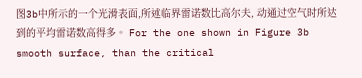图3b中所示的一个光滑表面,所述临界雷诺数比高尔夫, 动通过空气时所达到的平均雷诺数高得多。 For the one shown in Figure 3b smooth surface, than the critical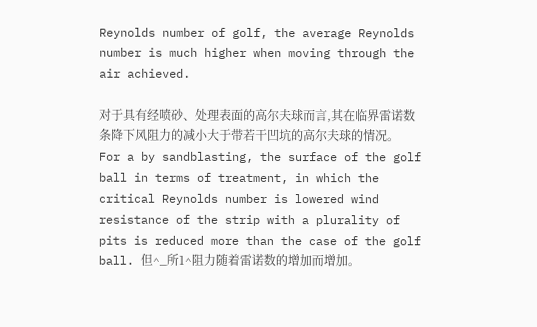Reynolds number of golf, the average Reynolds number is much higher when moving through the air achieved.

对于具有经喷砂、处理表面的高尔夫球而言,其在临界雷诺数条降下风阻力的减小大于带若干凹坑的高尔夫球的情况。 For a by sandblasting, the surface of the golf ball in terms of treatment, in which the critical Reynolds number is lowered wind resistance of the strip with a plurality of pits is reduced more than the case of the golf ball. 但^_所1^阻力随着雷诺数的增加而增加。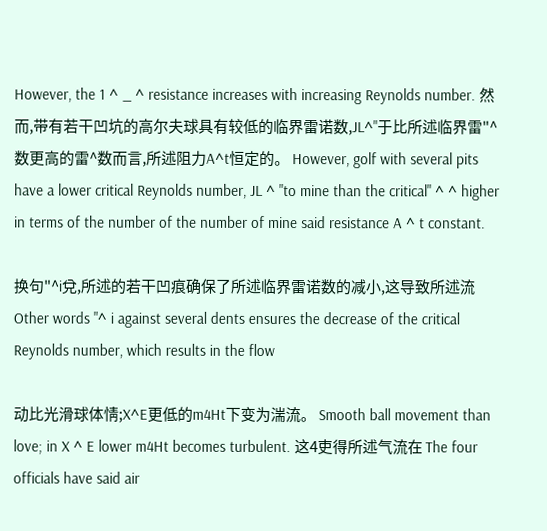However, the 1 ^ _ ^ resistance increases with increasing Reynolds number. 然而,带有若干凹坑的高尔夫球具有较低的临界雷诺数,JL^"于比所述临界雷"^数更高的雷^数而言,所述阻力A^t恒定的。 However, golf with several pits have a lower critical Reynolds number, JL ^ "to mine than the critical" ^ ^ higher in terms of the number of the number of mine said resistance A ^ t constant.

换句"^i兌,所述的若干凹痕确保了所述临界雷诺数的减小,这导致所述流 Other words "^ i against several dents ensures the decrease of the critical Reynolds number, which results in the flow

动比光滑球体情;X^E更低的m4Ht下变为湍流。 Smooth ball movement than love; in X ^ E lower m4Ht becomes turbulent. 这4吏得所述气流在 The four officials have said air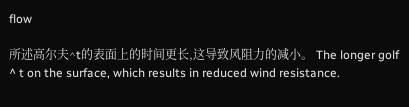flow

所述高尔夫^t的表面上的时间更长,这导致风阻力的减小。 The longer golf ^ t on the surface, which results in reduced wind resistance.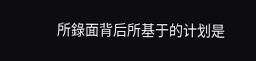所錄面背后所基于的计划是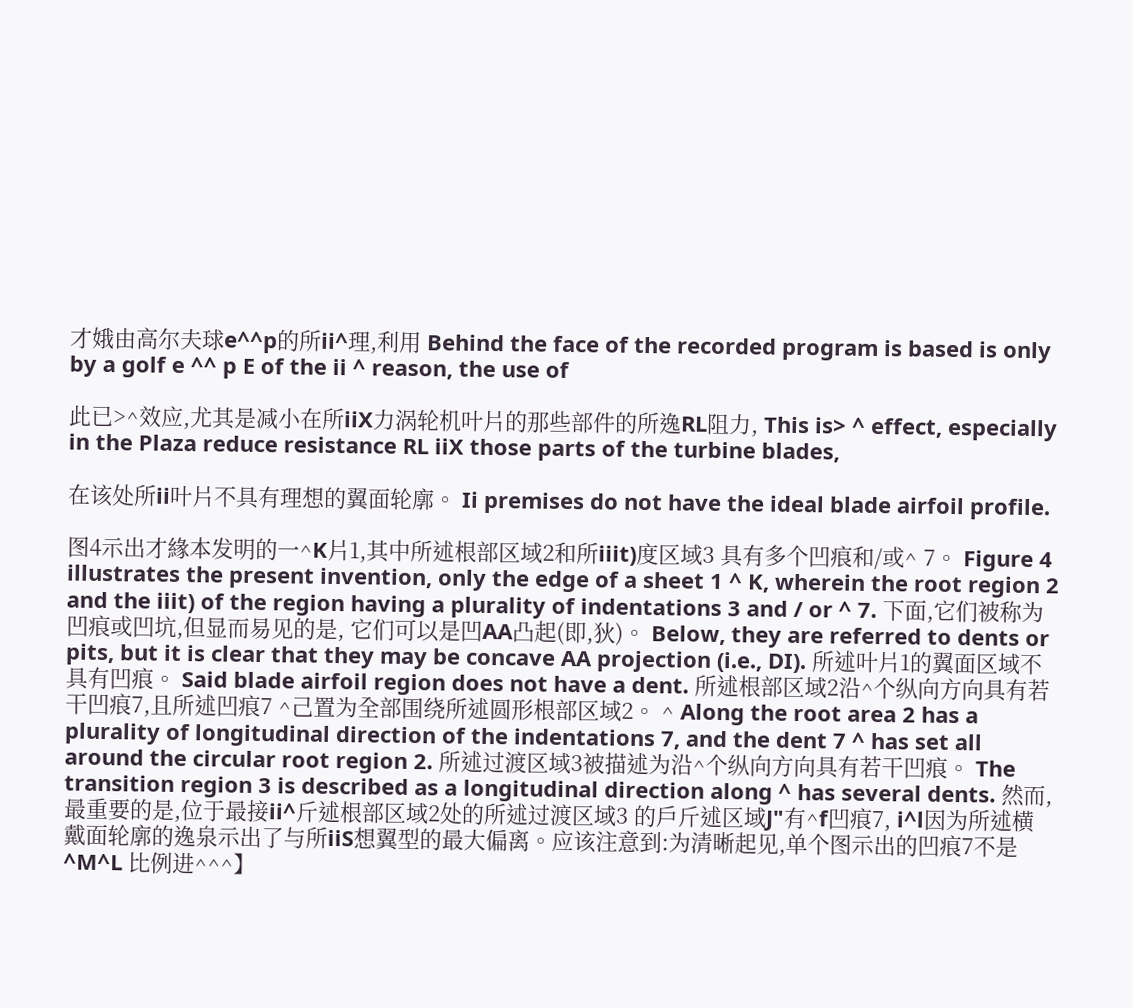才娥由高尔夫球e^^p的所ii^理,利用 Behind the face of the recorded program is based is only by a golf e ^^ p E of the ii ^ reason, the use of

此已>^效应,尤其是减小在所iiX力涡轮机叶片的那些部件的所逸RL阻力, This is> ^ effect, especially in the Plaza reduce resistance RL iiX those parts of the turbine blades,

在该处所ii叶片不具有理想的翼面轮廓。 Ii premises do not have the ideal blade airfoil profile.

图4示出才緣本发明的一^K片1,其中所述根部区域2和所iiit)度区域3 具有多个凹痕和/或^ 7。 Figure 4 illustrates the present invention, only the edge of a sheet 1 ^ K, wherein the root region 2 and the iiit) of the region having a plurality of indentations 3 and / or ^ 7. 下面,它们被称为凹痕或凹坑,但显而易见的是, 它们可以是凹AA凸起(即,狄)。 Below, they are referred to dents or pits, but it is clear that they may be concave AA projection (i.e., DI). 所述叶片1的翼面区域不具有凹痕。 Said blade airfoil region does not have a dent. 所述根部区域2沿^个纵向方向具有若干凹痕7,且所述凹痕7 ^己置为全部围绕所述圆形根部区域2。 ^ Along the root area 2 has a plurality of longitudinal direction of the indentations 7, and the dent 7 ^ has set all around the circular root region 2. 所述过渡区域3被描述为沿^个纵向方向具有若干凹痕。 The transition region 3 is described as a longitudinal direction along ^ has several dents. 然而,最重要的是,位于最接ii^斤述根部区域2处的所述过渡区域3 的戶斤述区域J"有^f凹痕7, i^l因为所述横戴面轮廓的逸泉示出了与所iiS想翼型的最大偏离。应该注意到:为清晰起见,单个图示出的凹痕7不是^M^L 比例进^^^】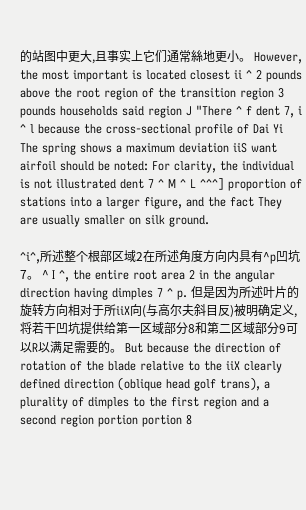的站图中更大,且事实上它们通常絲地更小。 However, the most important is located closest ii ^ 2 pounds above the root region of the transition region 3 pounds households said region J "There ^ f dent 7, i ^ l because the cross-sectional profile of Dai Yi The spring shows a maximum deviation iiS want airfoil should be noted: For clarity, the individual is not illustrated dent 7 ^ M ^ L ^^^] proportion of stations into a larger figure, and the fact They are usually smaller on silk ground.

^i^,所述整个根部区域2在所述角度方向内具有^p凹坑7。 ^ I ^, the entire root area 2 in the angular direction having dimples 7 ^ p. 但是因为所述叶片的旋转方向相对于所iiX向(与高尔夫斜目反)被明确定义,将若干凹坑提供给第一区域部分8和第二区域部分9可以R以满足需要的。 But because the direction of rotation of the blade relative to the iiX clearly defined direction (oblique head golf trans), a plurality of dimples to the first region and a second region portion portion 8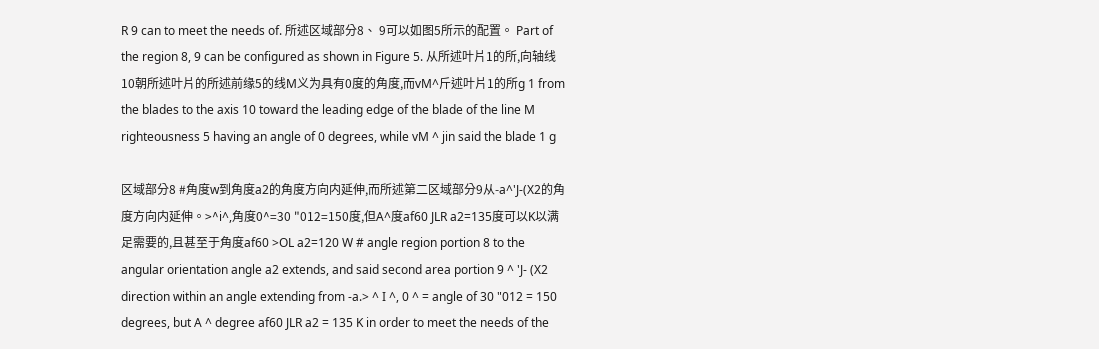R 9 can to meet the needs of. 所述区域部分8、 9可以如图5所示的配置。 Part of the region 8, 9 can be configured as shown in Figure 5. 从所述叶片1的所,向轴线10朝所述叶片的所述前缘5的线M义为具有0度的角度,而vM^斤述叶片1的所g 1 from the blades to the axis 10 toward the leading edge of the blade of the line M righteousness 5 having an angle of 0 degrees, while vM ^ jin said the blade 1 g

区域部分8 #角度w到角度a2的角度方向内延伸,而所述第二区域部分9从-a^'J-(X2的角度方向内延伸。>^i^,角度0^=30 "012=150度,但A^度af60 JLR a2=135度可以K以满足需要的,且甚至于角度af60 >OL a2=120 W # angle region portion 8 to the angular orientation angle a2 extends, and said second area portion 9 ^ 'J- (X2 direction within an angle extending from -a.> ^ I ^, 0 ^ = angle of 30 "012 = 150 degrees, but A ^ degree af60 JLR a2 = 135 K in order to meet the needs of the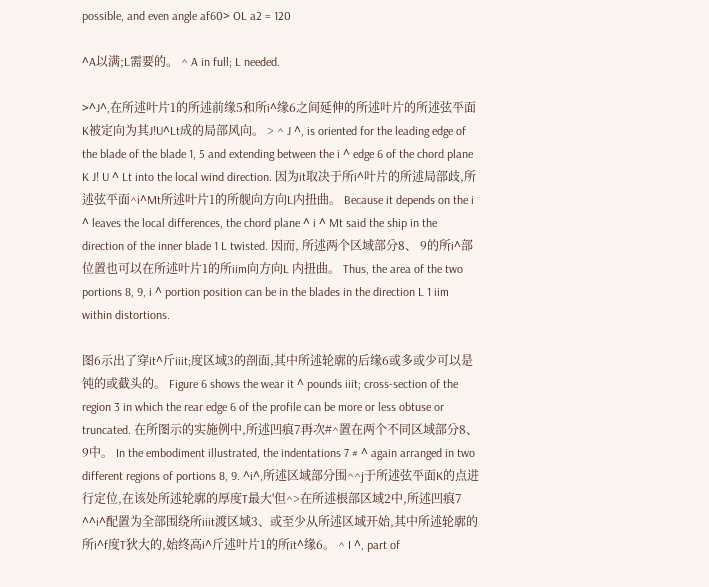possible, and even angle af60> OL a2 = 120

^A以满;L需要的。 ^ A in full; L needed.

>^J^,在所述叶片1的所述前缘5和所i^缘6之间延伸的所述叶片的所述弦平面K被定向为其J!U^Lt成的局部风向。 > ^ J ^, is oriented for the leading edge of the blade of the blade 1, 5 and extending between the i ^ edge 6 of the chord plane K J! U ^ Lt into the local wind direction. 因为it取决于所i^叶片的所述局部歧,所述弦平面^i^Mt所述叶片1的所舰向方向L内扭曲。 Because it depends on the i ^ leaves the local differences, the chord plane ^ i ^ Mt said the ship in the direction of the inner blade 1 L twisted. 因而, 所述两个区域部分8、 9的所i^部位置也可以在所述叶片1的所iim向方向L 内扭曲。 Thus, the area of the two portions 8, 9, i ^ portion position can be in the blades in the direction L 1 iim within distortions.

图6示出了穿it^斤iiit;度区域3的剖面,其中所述轮廓的后缘6或多或少可以是钝的或截头的。 Figure 6 shows the wear it ^ pounds iiit; cross-section of the region 3 in which the rear edge 6 of the profile can be more or less obtuse or truncated. 在所图示的实施例中,所述凹痕7再次#^置在两个不同区域部分8、 9中。 In the embodiment illustrated, the indentations 7 # ^ again arranged in two different regions of portions 8, 9. ^i^,所述区域部分围^^j于所述弦平面K的点进行定位,在该处所述轮廓的厚度T最大'但^>在所述根部区域2中,所述凹痕7 ^^i^配置为全部围绕所iiit渡区域3、或至少从所述区域开始,其中所述轮廓的所i^f度T狄大的,始终高i^斤述叶片1的所it^缘6。 ^ I ^, part of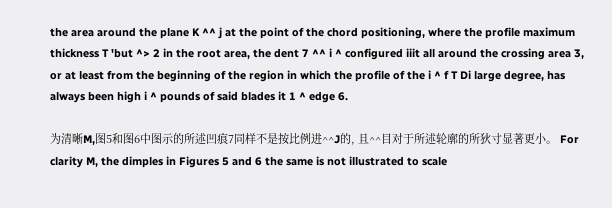the area around the plane K ^^ j at the point of the chord positioning, where the profile maximum thickness T 'but ^> 2 in the root area, the dent 7 ^^ i ^ configured iiit all around the crossing area 3, or at least from the beginning of the region in which the profile of the i ^ f T Di large degree, has always been high i ^ pounds of said blades it 1 ^ edge 6.

为清晰M,图5和图6中图示的所述凹痕7同样不是按比例进^^J的, 且^^目对于所述轮廓的所狄寸显著更小。 For clarity M, the dimples in Figures 5 and 6 the same is not illustrated to scale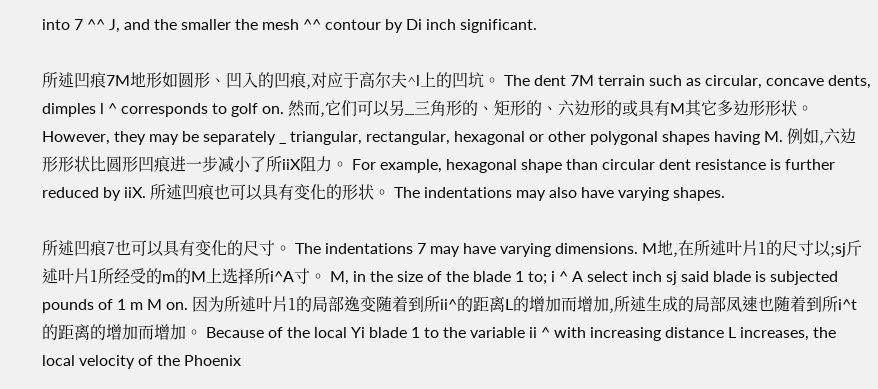into 7 ^^ J, and the smaller the mesh ^^ contour by Di inch significant.

所述凹痕7M地形如圆形、凹入的凹痕,对应于高尔夫^l上的凹坑。 The dent 7M terrain such as circular, concave dents, dimples l ^ corresponds to golf on. 然而,它们可以另_三角形的、矩形的、六边形的或具有M其它多边形形状。 However, they may be separately _ triangular, rectangular, hexagonal or other polygonal shapes having M. 例如,六边形形状比圆形凹痕进一步减小了所iiX阻力。 For example, hexagonal shape than circular dent resistance is further reduced by iiX. 所述凹痕也可以具有变化的形状。 The indentations may also have varying shapes.

所述凹痕7也可以具有变化的尺寸。 The indentations 7 may have varying dimensions. M地,在所述叶片1的尺寸以;sj斤述叶片1所经受的m的M上选择所i^A寸。 M, in the size of the blade 1 to; i ^ A select inch sj said blade is subjected pounds of 1 m M on. 因为所述叶片1的局部逸变随着到所ii^的距离L的增加而增加,所述生成的局部凤速也随着到所i^t的距离的增加而增加。 Because of the local Yi blade 1 to the variable ii ^ with increasing distance L increases, the local velocity of the Phoenix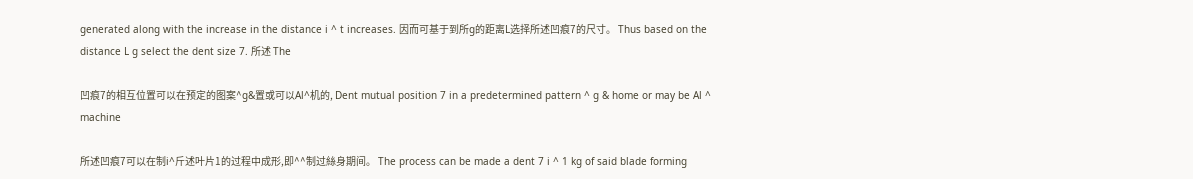generated along with the increase in the distance i ^ t increases. 因而可基于到所g的距离L选择所述凹痕7的尺寸。 Thus based on the distance L g select the dent size 7. 所述 The

凹痕7的相互位置可以在预定的图案^g&置或可以Al^机的, Dent mutual position 7 in a predetermined pattern ^ g & home or may be Al ^ machine

所述凹痕7可以在制i^斤述叶片1的过程中成形,即^^制过絲身期间。 The process can be made a dent 7 i ^ 1 kg of said blade forming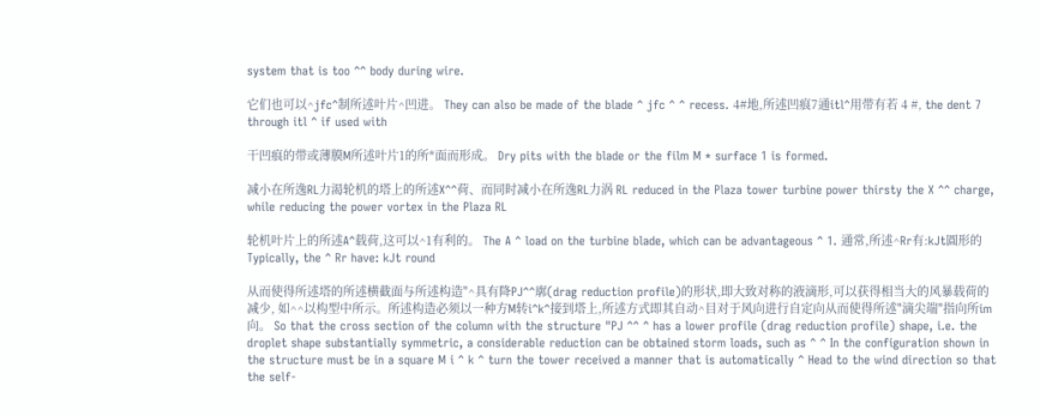system that is too ^^ body during wire.

它们也可以^jfc^制所述叶片^凹进。 They can also be made of the blade ^ jfc ^ ^ recess. 4#地,所述凹痕7通itl^用带有若 4 #, the dent 7 through itl ^ if used with

干凹痕的带或薄膜M所述叶片1的所*面而形成。 Dry pits with the blade or the film M * surface 1 is formed.

减小在所逸RL力渴轮机的塔上的所述X^^荷、而同时减小在所逸RL力涡 RL reduced in the Plaza tower turbine power thirsty the X ^^ charge, while reducing the power vortex in the Plaza RL

轮机叶片上的所述A^载荷,这可以^1有利的。 The A ^ load on the turbine blade, which can be advantageous ^ 1. 通常,所述^Rr有:kJt圓形的 Typically, the ^ Rr have: kJt round

从而使得所述塔的所述横截面与所述构造"^具有降PJ^^廓(drag reduction profile)的形状,即大致对称的液滴形,可以获得相当大的风暴载荷的减少, 如^^以构型中所示。所述构造必须以一种方M转i^k^接到塔上,所述方式即其自动^目对于风向进行自定向从而使得所述"滴尖端"指向所im向。 So that the cross section of the column with the structure "PJ ^^ ^ has a lower profile (drag reduction profile) shape, i.e. the droplet shape substantially symmetric, a considerable reduction can be obtained storm loads, such as ^ ^ In the configuration shown in the structure must be in a square M i ^ k ^ turn the tower received a manner that is automatically ^ Head to the wind direction so that the self-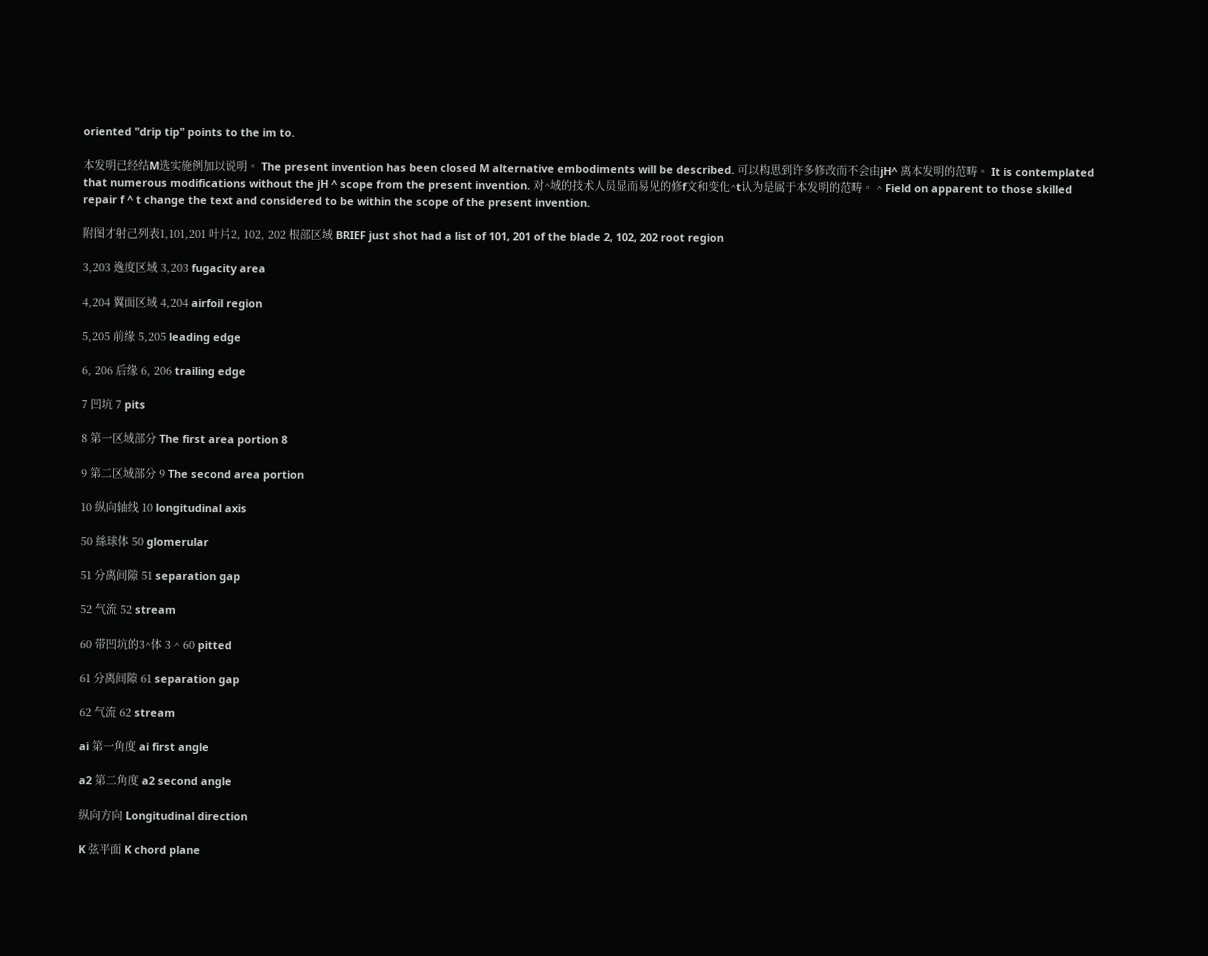oriented "drip tip" points to the im to.

本发明已经结M选实施例加以说明。 The present invention has been closed M alternative embodiments will be described. 可以构思到许多修改而不会由jH^ 离本发明的范畴。 It is contemplated that numerous modifications without the jH ^ scope from the present invention. 对^域的技术人员显而易见的修f文和变化^t认为是属于本发明的范畴。 ^ Field on apparent to those skilled repair f ^ t change the text and considered to be within the scope of the present invention.

附图才射己列表1,101,201 叶片2, 102, 202 根部区域 BRIEF just shot had a list of 101, 201 of the blade 2, 102, 202 root region

3,203 逸度区域 3,203 fugacity area

4,204 翼面区域 4,204 airfoil region

5,205 前缘 5,205 leading edge

6, 206 后缘 6, 206 trailing edge

7 凹坑 7 pits

8 第一区域部分 The first area portion 8

9 第二区域部分 9 The second area portion

10 纵向轴线 10 longitudinal axis

50 絲球体 50 glomerular

51 分离间隙 51 separation gap

52 气流 52 stream

60 带凹坑的3^体 3 ^ 60 pitted

61 分离间隙 61 separation gap

62 气流 62 stream

ai 第一角度 ai first angle

a2 第二角度 a2 second angle

纵向方向 Longitudinal direction

K 弦平面 K chord plane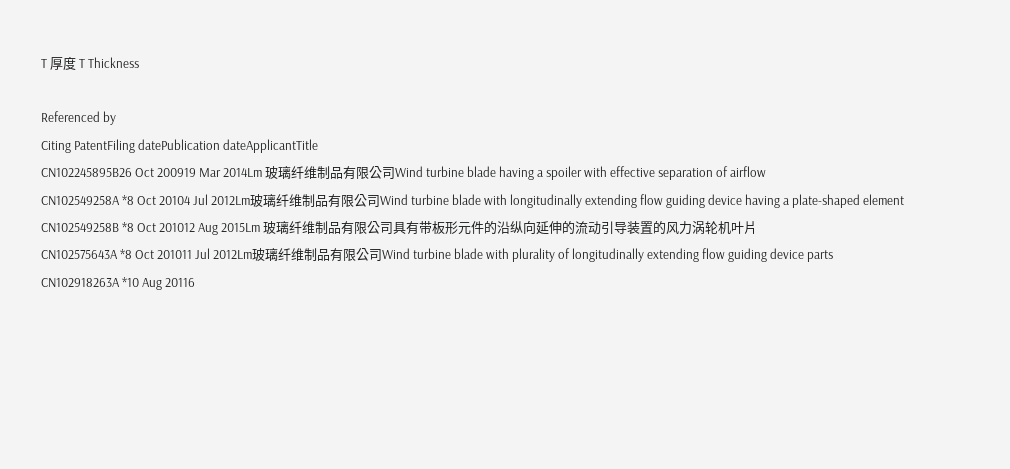T 厚度 T Thickness

Referenced by
Citing PatentFiling datePublication dateApplicantTitle
CN102245895B26 Oct 200919 Mar 2014Lm 玻璃纤维制品有限公司Wind turbine blade having a spoiler with effective separation of airflow
CN102549258A *8 Oct 20104 Jul 2012Lm玻璃纤维制品有限公司Wind turbine blade with longitudinally extending flow guiding device having a plate-shaped element
CN102549258B *8 Oct 201012 Aug 2015Lm 玻璃纤维制品有限公司具有带板形元件的沿纵向延伸的流动引导装置的风力涡轮机叶片
CN102575643A *8 Oct 201011 Jul 2012Lm玻璃纤维制品有限公司Wind turbine blade with plurality of longitudinally extending flow guiding device parts
CN102918263A *10 Aug 20116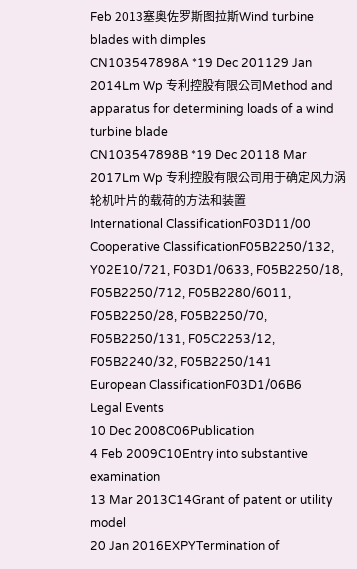Feb 2013塞奥佐罗斯图拉斯Wind turbine blades with dimples
CN103547898A *19 Dec 201129 Jan 2014Lm Wp 专利控股有限公司Method and apparatus for determining loads of a wind turbine blade
CN103547898B *19 Dec 20118 Mar 2017Lm Wp 专利控股有限公司用于确定风力涡轮机叶片的载荷的方法和装置
International ClassificationF03D11/00
Cooperative ClassificationF05B2250/132, Y02E10/721, F03D1/0633, F05B2250/18, F05B2250/712, F05B2280/6011, F05B2250/28, F05B2250/70, F05B2250/131, F05C2253/12, F05B2240/32, F05B2250/141
European ClassificationF03D1/06B6
Legal Events
10 Dec 2008C06Publication
4 Feb 2009C10Entry into substantive examination
13 Mar 2013C14Grant of patent or utility model
20 Jan 2016EXPYTermination of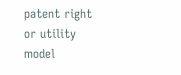patent right or utility model